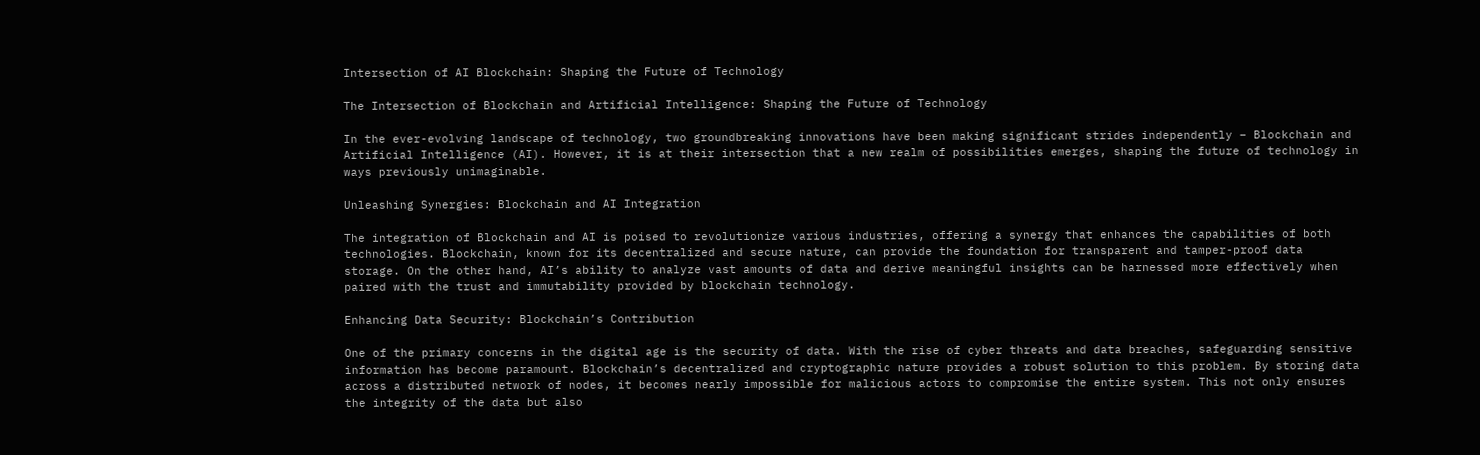Intersection of AI Blockchain: Shaping the Future of Technology

The Intersection of Blockchain and Artificial Intelligence: Shaping the Future of Technology

In the ever-evolving landscape of technology, two groundbreaking innovations have been making significant strides independently – Blockchain and Artificial Intelligence (AI). However, it is at their intersection that a new realm of possibilities emerges, shaping the future of technology in ways previously unimaginable.

Unleashing Synergies: Blockchain and AI Integration

The integration of Blockchain and AI is poised to revolutionize various industries, offering a synergy that enhances the capabilities of both technologies. Blockchain, known for its decentralized and secure nature, can provide the foundation for transparent and tamper-proof data storage. On the other hand, AI’s ability to analyze vast amounts of data and derive meaningful insights can be harnessed more effectively when paired with the trust and immutability provided by blockchain technology.

Enhancing Data Security: Blockchain’s Contribution

One of the primary concerns in the digital age is the security of data. With the rise of cyber threats and data breaches, safeguarding sensitive information has become paramount. Blockchain’s decentralized and cryptographic nature provides a robust solution to this problem. By storing data across a distributed network of nodes, it becomes nearly impossible for malicious actors to compromise the entire system. This not only ensures the integrity of the data but also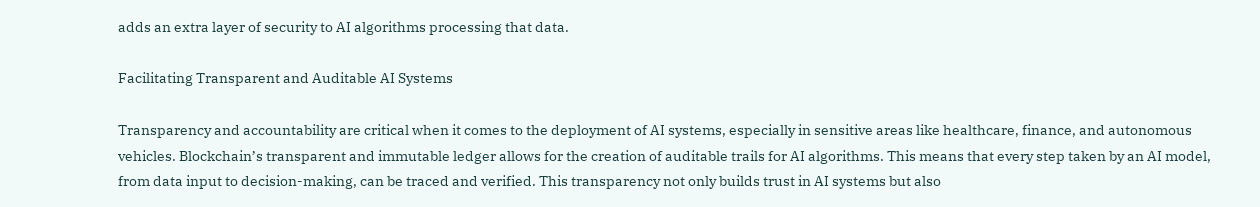adds an extra layer of security to AI algorithms processing that data.

Facilitating Transparent and Auditable AI Systems

Transparency and accountability are critical when it comes to the deployment of AI systems, especially in sensitive areas like healthcare, finance, and autonomous vehicles. Blockchain’s transparent and immutable ledger allows for the creation of auditable trails for AI algorithms. This means that every step taken by an AI model, from data input to decision-making, can be traced and verified. This transparency not only builds trust in AI systems but also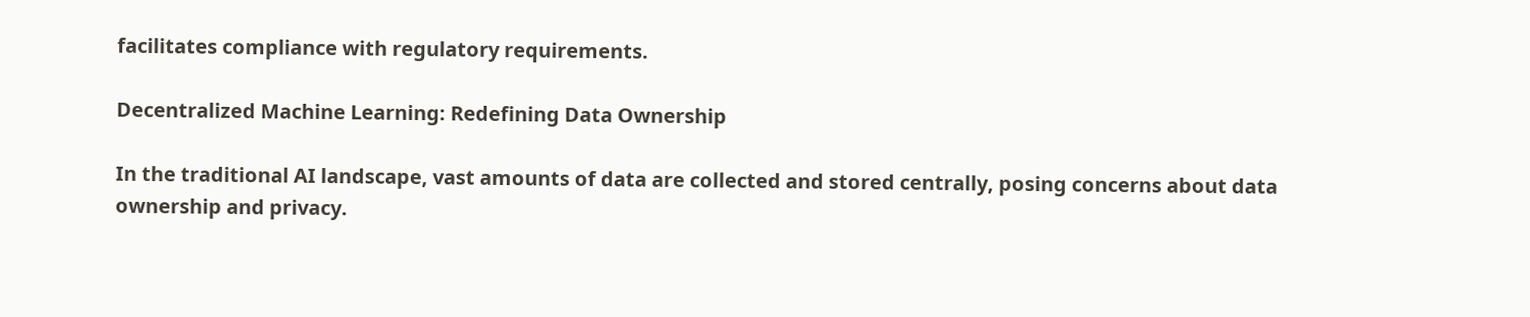facilitates compliance with regulatory requirements.

Decentralized Machine Learning: Redefining Data Ownership

In the traditional AI landscape, vast amounts of data are collected and stored centrally, posing concerns about data ownership and privacy.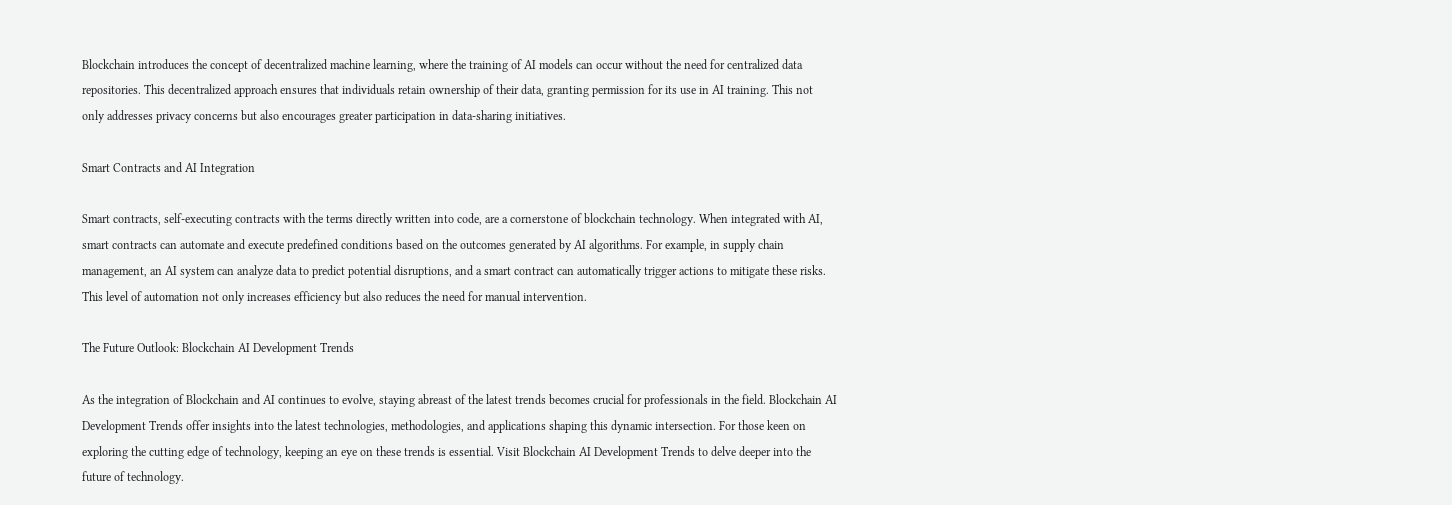Blockchain introduces the concept of decentralized machine learning, where the training of AI models can occur without the need for centralized data repositories. This decentralized approach ensures that individuals retain ownership of their data, granting permission for its use in AI training. This not only addresses privacy concerns but also encourages greater participation in data-sharing initiatives.

Smart Contracts and AI Integration

Smart contracts, self-executing contracts with the terms directly written into code, are a cornerstone of blockchain technology. When integrated with AI, smart contracts can automate and execute predefined conditions based on the outcomes generated by AI algorithms. For example, in supply chain management, an AI system can analyze data to predict potential disruptions, and a smart contract can automatically trigger actions to mitigate these risks. This level of automation not only increases efficiency but also reduces the need for manual intervention.

The Future Outlook: Blockchain AI Development Trends

As the integration of Blockchain and AI continues to evolve, staying abreast of the latest trends becomes crucial for professionals in the field. Blockchain AI Development Trends offer insights into the latest technologies, methodologies, and applications shaping this dynamic intersection. For those keen on exploring the cutting edge of technology, keeping an eye on these trends is essential. Visit Blockchain AI Development Trends to delve deeper into the future of technology.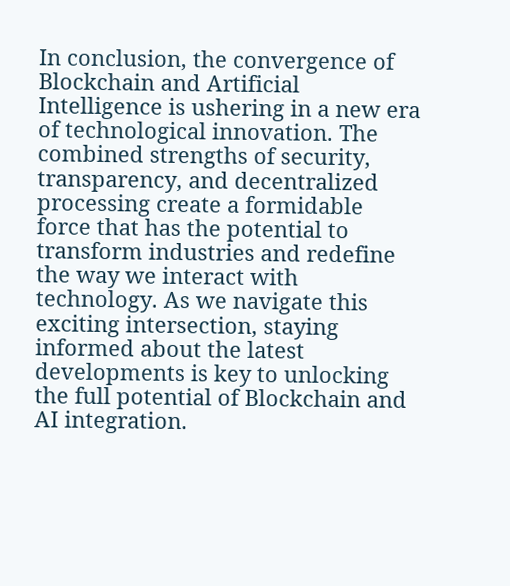In conclusion, the convergence of Blockchain and Artificial Intelligence is ushering in a new era of technological innovation. The combined strengths of security, transparency, and decentralized processing create a formidable force that has the potential to transform industries and redefine the way we interact with technology. As we navigate this exciting intersection, staying informed about the latest developments is key to unlocking the full potential of Blockchain and AI integration.